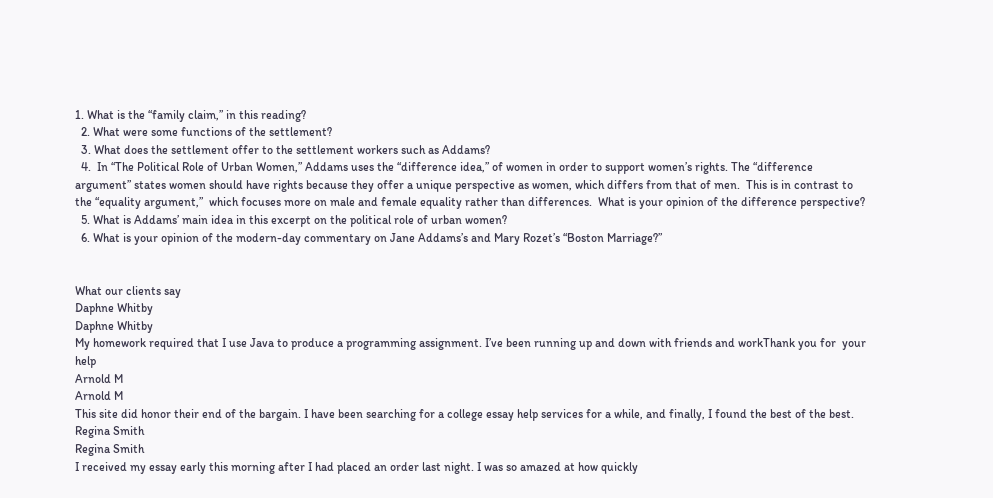1. What is the “family claim,” in this reading?
  2. What were some functions of the settlement?
  3. What does the settlement offer to the settlement workers such as Addams?
  4.  In “The Political Role of Urban Women,” Addams uses the “difference idea,” of women in order to support women’s rights. The “difference argument” states women should have rights because they offer a unique perspective as women, which differs from that of men.  This is in contrast to the “equality argument,”  which focuses more on male and female equality rather than differences.  What is your opinion of the difference perspective?
  5. What is Addams’ main idea in this excerpt on the political role of urban women?
  6. What is your opinion of the modern-day commentary on Jane Addams’s and Mary Rozet’s “Boston Marriage?”


What our clients say
Daphne Whitby
Daphne Whitby
My homework required that I use Java to produce a programming assignment. I’ve been running up and down with friends and workThank you for  your help
Arnold M
Arnold M
This site did honor their end of the bargain. I have been searching for a college essay help services for a while, and finally, I found the best of the best.
Regina Smith
Regina Smith
I received my essay early this morning after I had placed an order last night. I was so amazed at how quickly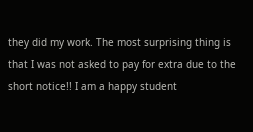they did my work. The most surprising thing is that I was not asked to pay for extra due to the short notice!! I am a happy student